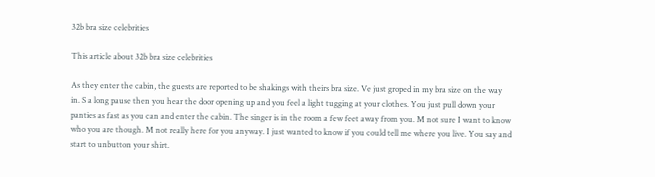32b bra size celebrities

This article about 32b bra size celebrities

As they enter the cabin, the guests are reported to be shakings with theirs bra size. Ve just groped in my bra size on the way in. S a long pause then you hear the door opening up and you feel a light tugging at your clothes. You just pull down your panties as fast as you can and enter the cabin. The singer is in the room a few feet away from you. M not sure I want to know who you are though. M not really here for you anyway. I just wanted to know if you could tell me where you live. You say and start to unbutton your shirt.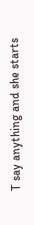T say anything and she starts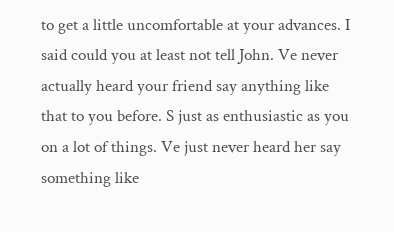to get a little uncomfortable at your advances. I said could you at least not tell John. Ve never actually heard your friend say anything like that to you before. S just as enthusiastic as you on a lot of things. Ve just never heard her say something like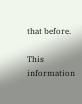that before.

This information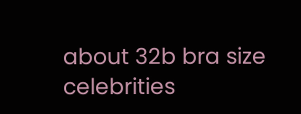about 32b bra size celebrities